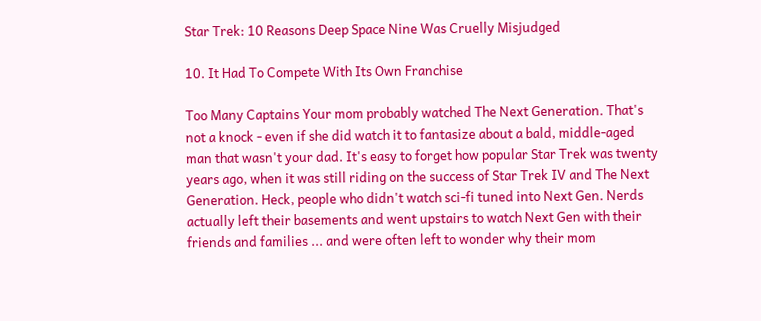Star Trek: 10 Reasons Deep Space Nine Was Cruelly Misjudged

10. It Had To Compete With Its Own Franchise

Too Many Captains Your mom probably watched The Next Generation. That's not a knock - even if she did watch it to fantasize about a bald, middle-aged man that wasn't your dad. It's easy to forget how popular Star Trek was twenty years ago, when it was still riding on the success of Star Trek IV and The Next Generation. Heck, people who didn't watch sci-fi tuned into Next Gen. Nerds actually left their basements and went upstairs to watch Next Gen with their friends and families ... and were often left to wonder why their mom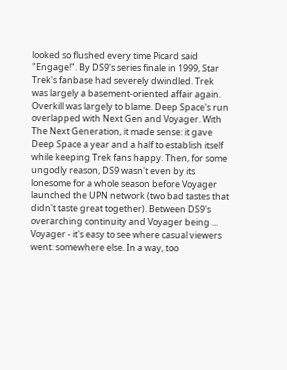looked so flushed every time Picard said "Engage!". By DS9's series finale in 1999, Star Trek's fanbase had severely dwindled. Trek was largely a basement-oriented affair again. Overkill was largely to blame. Deep Space's run overlapped with Next Gen and Voyager. With The Next Generation, it made sense: it gave Deep Space a year and a half to establish itself while keeping Trek fans happy. Then, for some ungodly reason, DS9 wasn't even by its lonesome for a whole season before Voyager launched the UPN network (two bad tastes that didn't taste great together). Between DS9's overarching continuity and Voyager being ... Voyager - it's easy to see where casual viewers went: somewhere else. In a way, too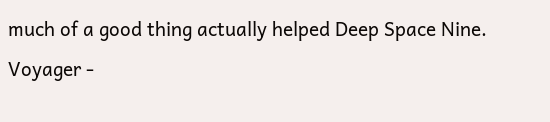much of a good thing actually helped Deep Space Nine. Voyager -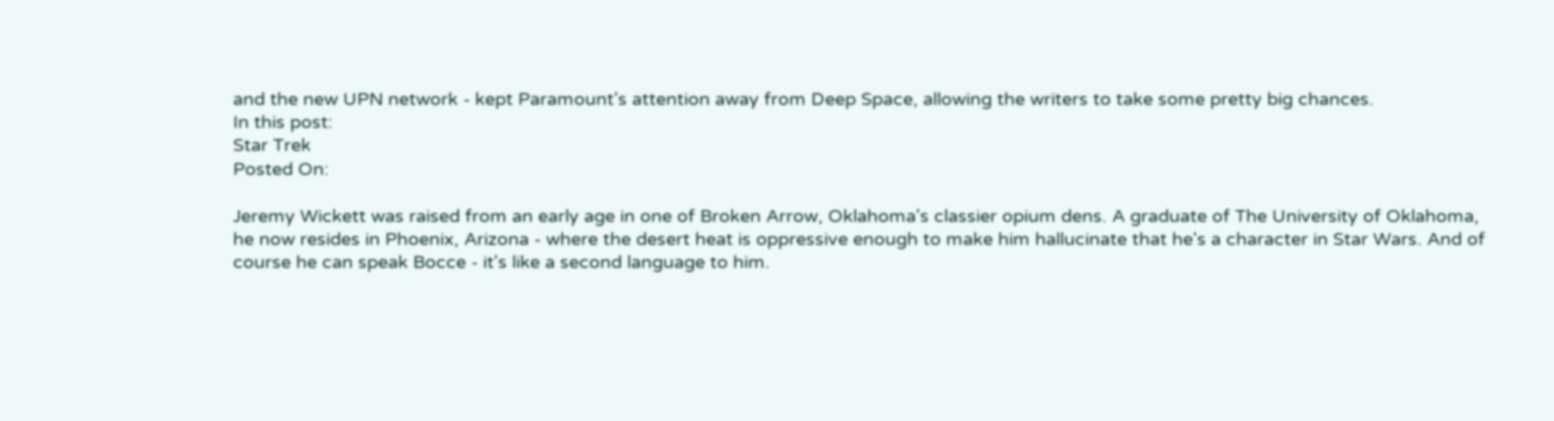and the new UPN network - kept Paramount's attention away from Deep Space, allowing the writers to take some pretty big chances.
In this post:
Star Trek
Posted On:

Jeremy Wickett was raised from an early age in one of Broken Arrow, Oklahoma's classier opium dens. A graduate of The University of Oklahoma, he now resides in Phoenix, Arizona - where the desert heat is oppressive enough to make him hallucinate that he's a character in Star Wars. And of course he can speak Bocce - it's like a second language to him.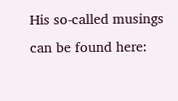His so-called musings can be found here: